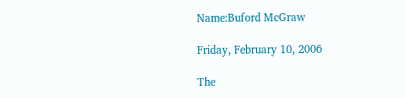Name:Buford McGraw

Friday, February 10, 2006

The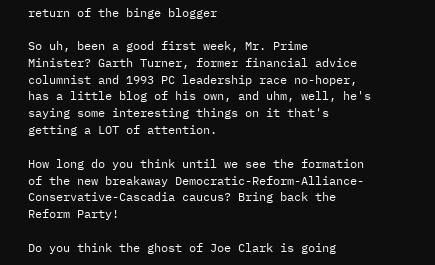return of the binge blogger

So uh, been a good first week, Mr. Prime Minister? Garth Turner, former financial advice columnist and 1993 PC leadership race no-hoper, has a little blog of his own, and uhm, well, he's saying some interesting things on it that's getting a LOT of attention.

How long do you think until we see the formation of the new breakaway Democratic-Reform-Alliance-Conservative-Cascadia caucus? Bring back the Reform Party!

Do you think the ghost of Joe Clark is going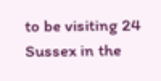to be visiting 24 Sussex in the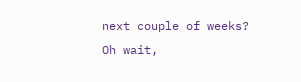next couple of weeks?
Oh wait,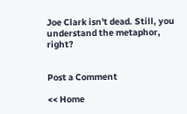Joe Clark isn't dead. Still, you understand the metaphor, right?


Post a Comment

<< Home